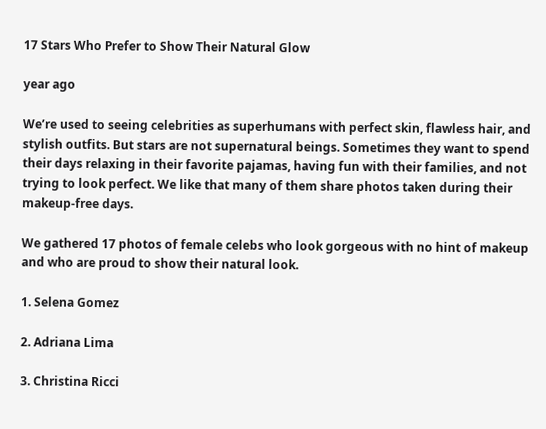17 Stars Who Prefer to Show Their Natural Glow

year ago

We’re used to seeing celebrities as superhumans with perfect skin, flawless hair, and stylish outfits. But stars are not supernatural beings. Sometimes they want to spend their days relaxing in their favorite pajamas, having fun with their families, and not trying to look perfect. We like that many of them share photos taken during their makeup-free days.

We gathered 17 photos of female celebs who look gorgeous with no hint of makeup and who are proud to show their natural look.

1. Selena Gomez

2. Adriana Lima

3. Christina Ricci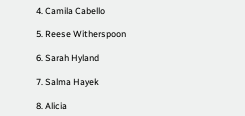4. Camila Cabello

5. Reese Witherspoon

6. Sarah Hyland

7. Salma Hayek

8. Alicia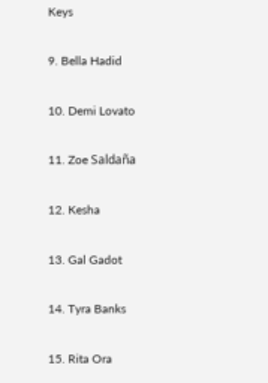Keys

9. Bella Hadid

10. Demi Lovato

11. Zoe Saldaña

12. Kesha

13. Gal Gadot

14. Tyra Banks

15. Rita Ora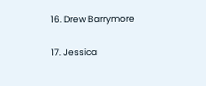16. Drew Barrymore

17. Jessica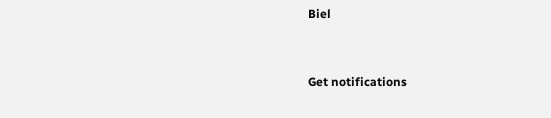Biel


Get notifications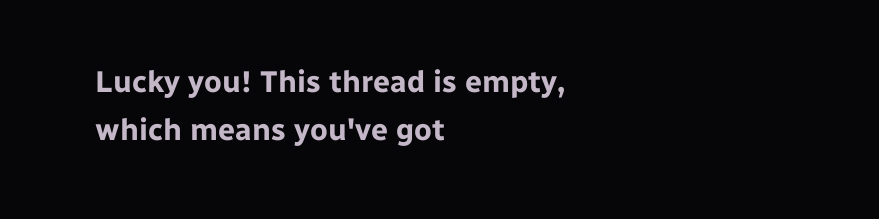Lucky you! This thread is empty,
which means you've got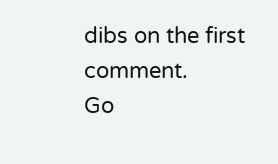dibs on the first comment.
Go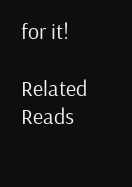for it!

Related Reads